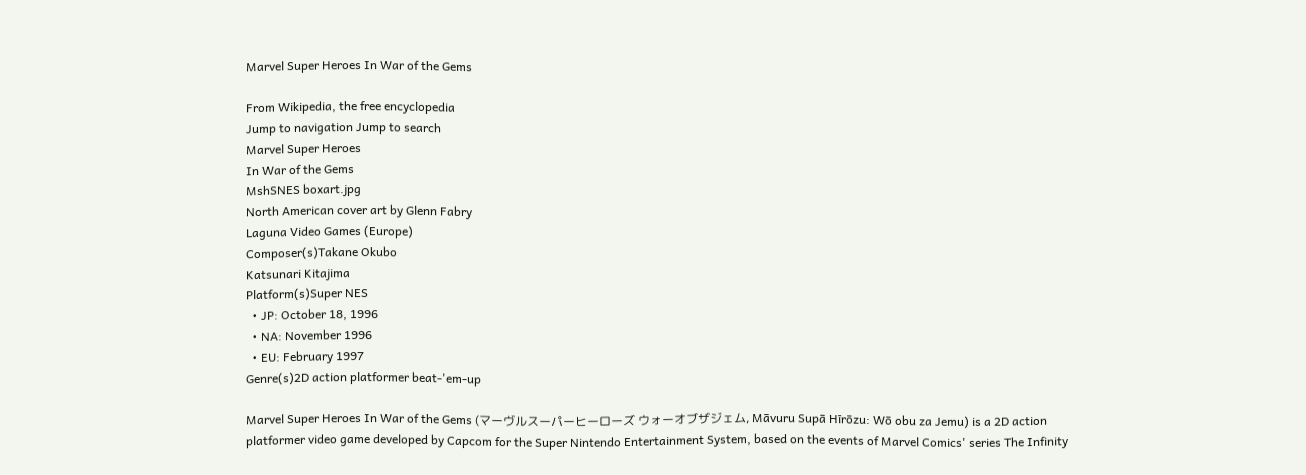Marvel Super Heroes In War of the Gems

From Wikipedia, the free encyclopedia
Jump to navigation Jump to search
Marvel Super Heroes
In War of the Gems
MshSNES boxart.jpg
North American cover art by Glenn Fabry
Laguna Video Games (Europe)
Composer(s)Takane Okubo
Katsunari Kitajima
Platform(s)Super NES
  • JP: October 18, 1996
  • NA: November 1996
  • EU: February 1997
Genre(s)2D action platformer beat-'em-up

Marvel Super Heroes In War of the Gems (マーヴルスーパーヒーローズ ウォーオブザジェム, Māvuru Supā Hīrōzu: Wō obu za Jemu) is a 2D action platformer video game developed by Capcom for the Super Nintendo Entertainment System, based on the events of Marvel Comics' series The Infinity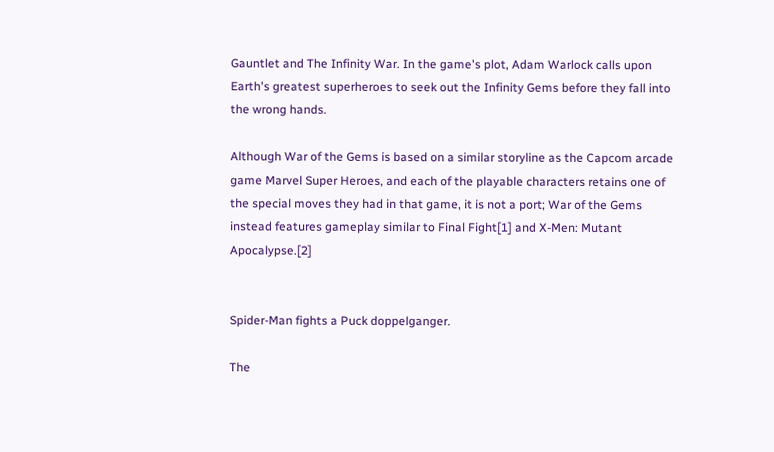Gauntlet and The Infinity War. In the game's plot, Adam Warlock calls upon Earth's greatest superheroes to seek out the Infinity Gems before they fall into the wrong hands.

Although War of the Gems is based on a similar storyline as the Capcom arcade game Marvel Super Heroes, and each of the playable characters retains one of the special moves they had in that game, it is not a port; War of the Gems instead features gameplay similar to Final Fight[1] and X-Men: Mutant Apocalypse.[2]


Spider-Man fights a Puck doppelganger.

The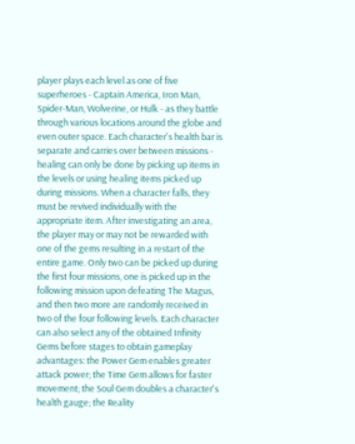player plays each level as one of five superheroes - Captain America, Iron Man, Spider-Man, Wolverine, or Hulk - as they battle through various locations around the globe and even outer space. Each character's health bar is separate and carries over between missions - healing can only be done by picking up items in the levels or using healing items picked up during missions. When a character falls, they must be revived individually with the appropriate item. After investigating an area, the player may or may not be rewarded with one of the gems resulting in a restart of the entire game. Only two can be picked up during the first four missions, one is picked up in the following mission upon defeating The Magus, and then two more are randomly received in two of the four following levels. Each character can also select any of the obtained Infinity Gems before stages to obtain gameplay advantages: the Power Gem enables greater attack power; the Time Gem allows for faster movement; the Soul Gem doubles a character's health gauge; the Reality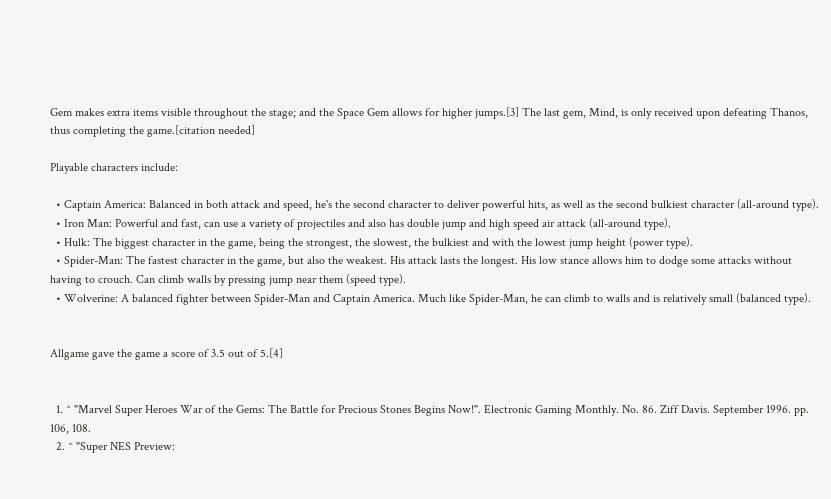Gem makes extra items visible throughout the stage; and the Space Gem allows for higher jumps.[3] The last gem, Mind, is only received upon defeating Thanos, thus completing the game.[citation needed]

Playable characters include:

  • Captain America: Balanced in both attack and speed, he's the second character to deliver powerful hits, as well as the second bulkiest character (all-around type).
  • Iron Man: Powerful and fast, can use a variety of projectiles and also has double jump and high speed air attack (all-around type).
  • Hulk: The biggest character in the game, being the strongest, the slowest, the bulkiest and with the lowest jump height (power type).
  • Spider-Man: The fastest character in the game, but also the weakest. His attack lasts the longest. His low stance allows him to dodge some attacks without having to crouch. Can climb walls by pressing jump near them (speed type).
  • Wolverine: A balanced fighter between Spider-Man and Captain America. Much like Spider-Man, he can climb to walls and is relatively small (balanced type).


Allgame gave the game a score of 3.5 out of 5.[4]


  1. ^ "Marvel Super Heroes War of the Gems: The Battle for Precious Stones Begins Now!". Electronic Gaming Monthly. No. 86. Ziff Davis. September 1996. pp. 106, 108.
  2. ^ "Super NES Preview: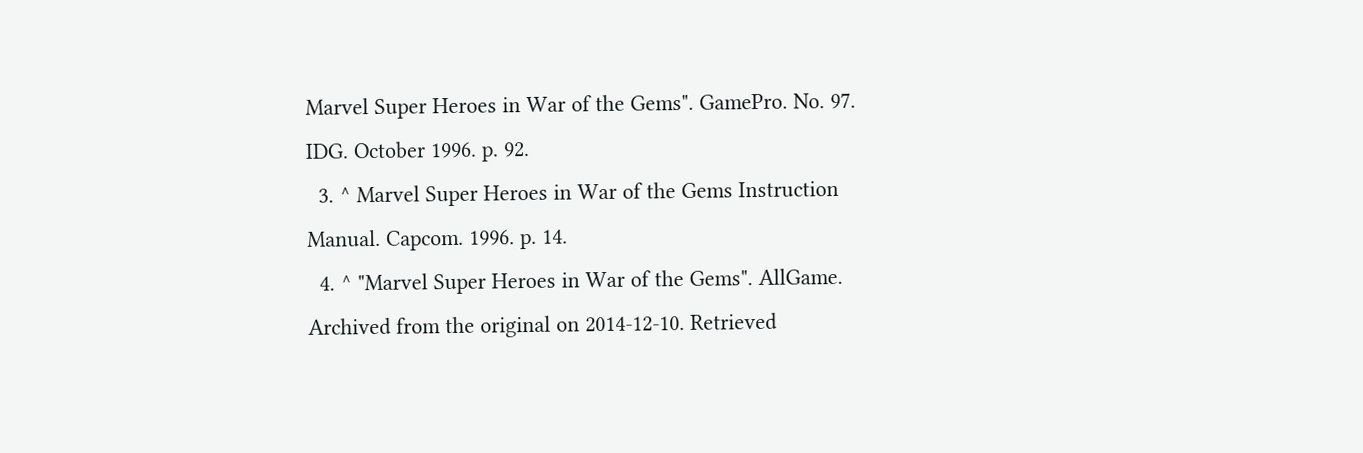Marvel Super Heroes in War of the Gems". GamePro. No. 97. IDG. October 1996. p. 92.
  3. ^ Marvel Super Heroes in War of the Gems Instruction Manual. Capcom. 1996. p. 14.
  4. ^ "Marvel Super Heroes in War of the Gems". AllGame. Archived from the original on 2014-12-10. Retrieved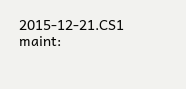2015-12-21.CS1 maint: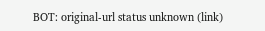BOT: original-url status unknown (link)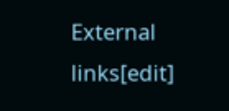External links[edit]